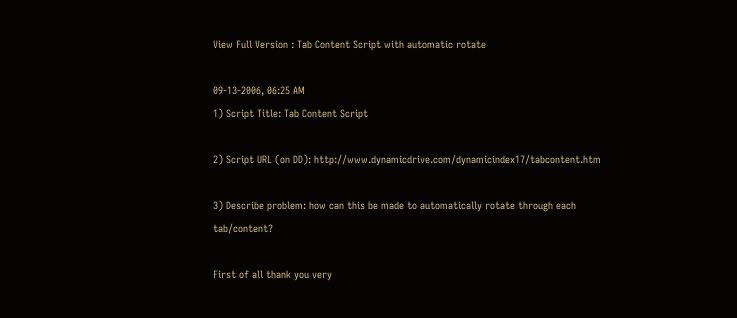View Full Version : Tab Content Script with automatic rotate

09-13-2006, 06:25 AM
1) Script Title: Tab Content Script

2) Script URL (on DD): http://www.dynamicdrive.com/dynamicindex17/tabcontent.htm

3) Describe problem: how can this be made to automatically rotate through each tab/content?

First of all thank you very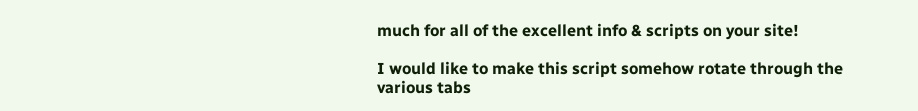much for all of the excellent info & scripts on your site!

I would like to make this script somehow rotate through the various tabs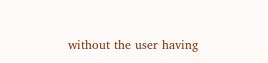without the user having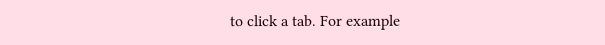to click a tab. For example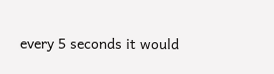every 5 seconds it would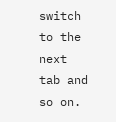switch to the next tab and so on.